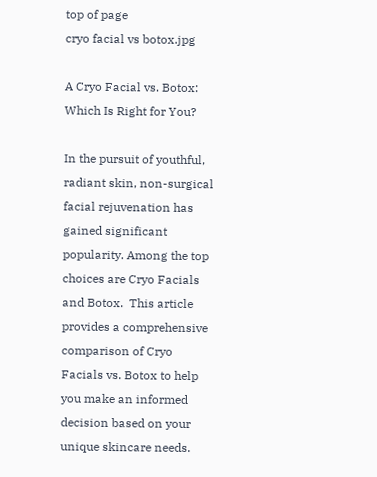top of page
cryo facial vs botox.jpg

A Cryo Facial vs. Botox: Which Is Right for You?

In the pursuit of youthful, radiant skin, non-surgical facial rejuvenation has gained significant popularity. Among the top choices are Cryo Facials and Botox.  This article provides a comprehensive comparison of Cryo Facials vs. Botox to help you make an informed decision based on your unique skincare needs.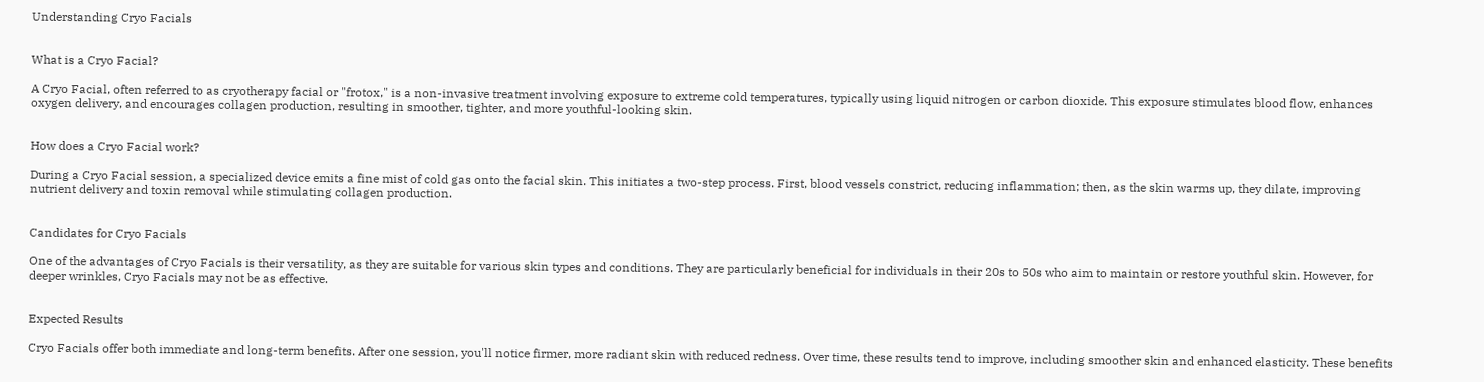Understanding Cryo Facials


What is a Cryo Facial?

A Cryo Facial, often referred to as cryotherapy facial or "frotox," is a non-invasive treatment involving exposure to extreme cold temperatures, typically using liquid nitrogen or carbon dioxide. This exposure stimulates blood flow, enhances oxygen delivery, and encourages collagen production, resulting in smoother, tighter, and more youthful-looking skin.


How does a Cryo Facial work?

During a Cryo Facial session, a specialized device emits a fine mist of cold gas onto the facial skin. This initiates a two-step process. First, blood vessels constrict, reducing inflammation; then, as the skin warms up, they dilate, improving nutrient delivery and toxin removal while stimulating collagen production.


Candidates for Cryo Facials

One of the advantages of Cryo Facials is their versatility, as they are suitable for various skin types and conditions. They are particularly beneficial for individuals in their 20s to 50s who aim to maintain or restore youthful skin. However, for deeper wrinkles, Cryo Facials may not be as effective.


Expected Results

Cryo Facials offer both immediate and long-term benefits. After one session, you'll notice firmer, more radiant skin with reduced redness. Over time, these results tend to improve, including smoother skin and enhanced elasticity. These benefits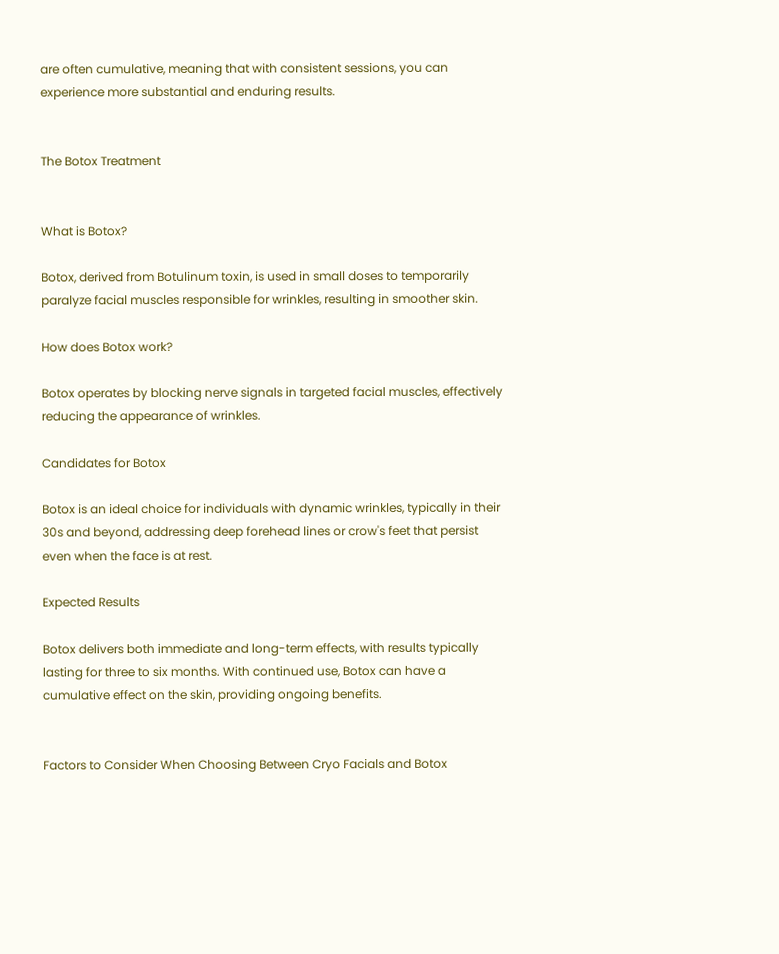are often cumulative, meaning that with consistent sessions, you can experience more substantial and enduring results.


The Botox Treatment


What is Botox?

Botox, derived from Botulinum toxin, is used in small doses to temporarily paralyze facial muscles responsible for wrinkles, resulting in smoother skin.

How does Botox work?

Botox operates by blocking nerve signals in targeted facial muscles, effectively reducing the appearance of wrinkles.

Candidates for Botox

Botox is an ideal choice for individuals with dynamic wrinkles, typically in their 30s and beyond, addressing deep forehead lines or crow's feet that persist even when the face is at rest.

Expected Results

Botox delivers both immediate and long-term effects, with results typically lasting for three to six months. With continued use, Botox can have a cumulative effect on the skin, providing ongoing benefits.


Factors to Consider When Choosing Between Cryo Facials and Botox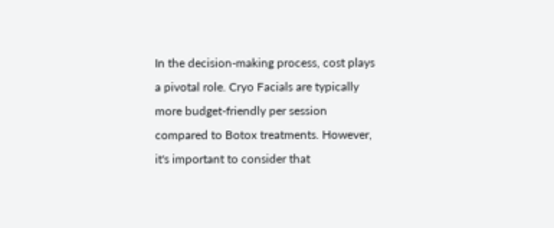In the decision-making process, cost plays a pivotal role. Cryo Facials are typically more budget-friendly per session compared to Botox treatments. However, it's important to consider that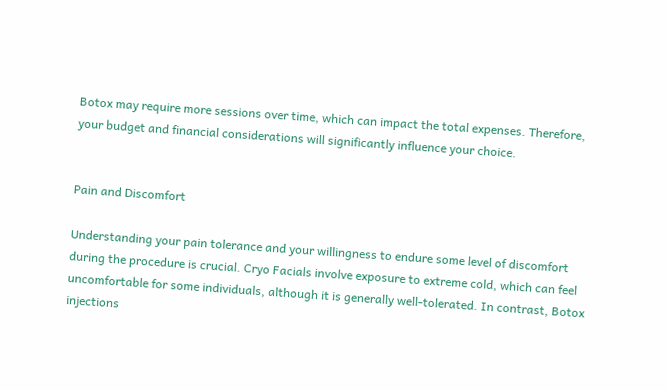Botox may require more sessions over time, which can impact the total expenses. Therefore, your budget and financial considerations will significantly influence your choice.


Pain and Discomfort

Understanding your pain tolerance and your willingness to endure some level of discomfort during the procedure is crucial. Cryo Facials involve exposure to extreme cold, which can feel uncomfortable for some individuals, although it is generally well-tolerated. In contrast, Botox injections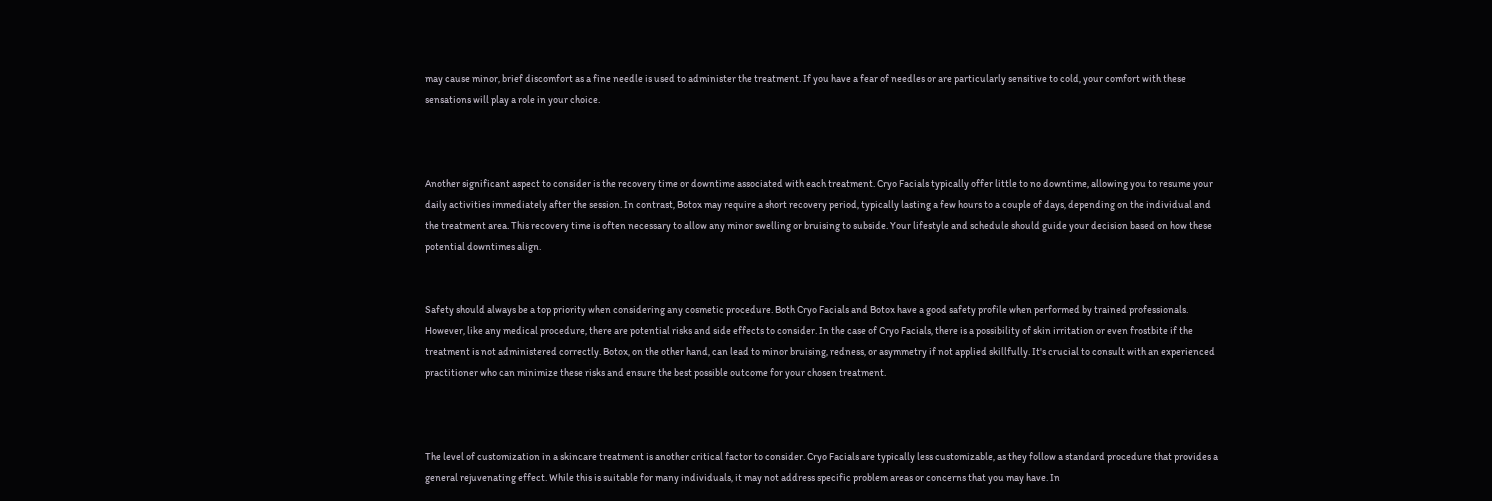may cause minor, brief discomfort as a fine needle is used to administer the treatment. If you have a fear of needles or are particularly sensitive to cold, your comfort with these sensations will play a role in your choice.



Another significant aspect to consider is the recovery time or downtime associated with each treatment. Cryo Facials typically offer little to no downtime, allowing you to resume your daily activities immediately after the session. In contrast, Botox may require a short recovery period, typically lasting a few hours to a couple of days, depending on the individual and the treatment area. This recovery time is often necessary to allow any minor swelling or bruising to subside. Your lifestyle and schedule should guide your decision based on how these potential downtimes align.


Safety should always be a top priority when considering any cosmetic procedure. Both Cryo Facials and Botox have a good safety profile when performed by trained professionals. However, like any medical procedure, there are potential risks and side effects to consider. In the case of Cryo Facials, there is a possibility of skin irritation or even frostbite if the treatment is not administered correctly. Botox, on the other hand, can lead to minor bruising, redness, or asymmetry if not applied skillfully. It's crucial to consult with an experienced practitioner who can minimize these risks and ensure the best possible outcome for your chosen treatment.



The level of customization in a skincare treatment is another critical factor to consider. Cryo Facials are typically less customizable, as they follow a standard procedure that provides a general rejuvenating effect. While this is suitable for many individuals, it may not address specific problem areas or concerns that you may have. In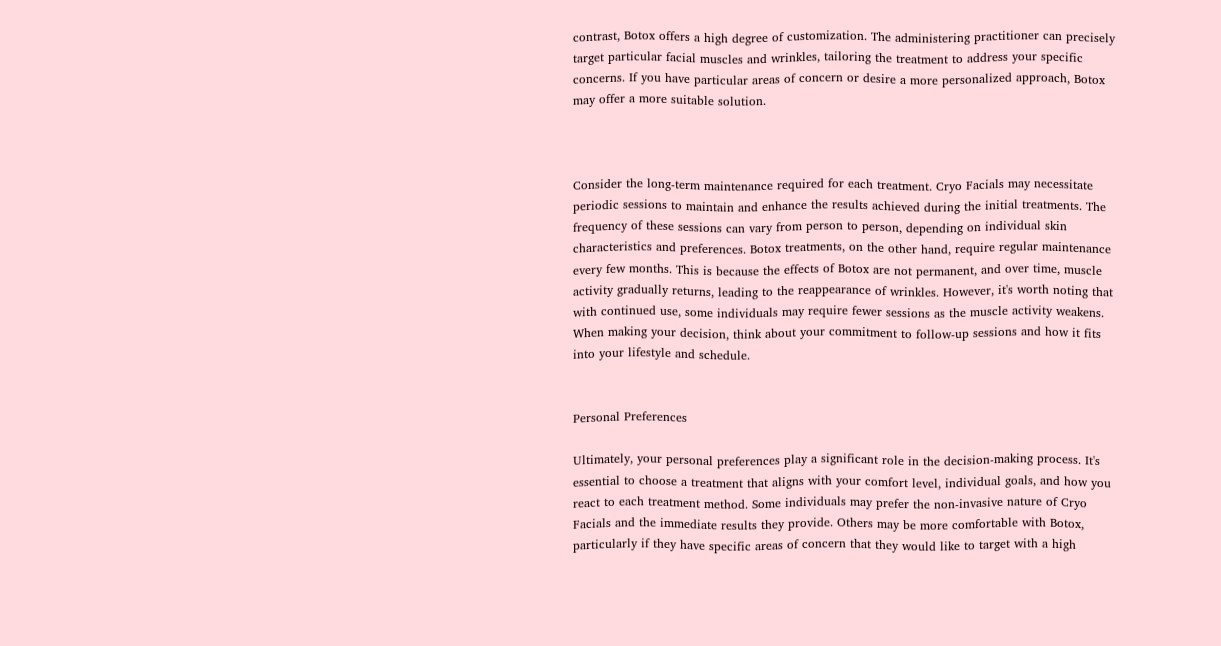contrast, Botox offers a high degree of customization. The administering practitioner can precisely target particular facial muscles and wrinkles, tailoring the treatment to address your specific concerns. If you have particular areas of concern or desire a more personalized approach, Botox may offer a more suitable solution.



Consider the long-term maintenance required for each treatment. Cryo Facials may necessitate periodic sessions to maintain and enhance the results achieved during the initial treatments. The frequency of these sessions can vary from person to person, depending on individual skin characteristics and preferences. Botox treatments, on the other hand, require regular maintenance every few months. This is because the effects of Botox are not permanent, and over time, muscle activity gradually returns, leading to the reappearance of wrinkles. However, it's worth noting that with continued use, some individuals may require fewer sessions as the muscle activity weakens. When making your decision, think about your commitment to follow-up sessions and how it fits into your lifestyle and schedule.


Personal Preferences

Ultimately, your personal preferences play a significant role in the decision-making process. It's essential to choose a treatment that aligns with your comfort level, individual goals, and how you react to each treatment method. Some individuals may prefer the non-invasive nature of Cryo Facials and the immediate results they provide. Others may be more comfortable with Botox, particularly if they have specific areas of concern that they would like to target with a high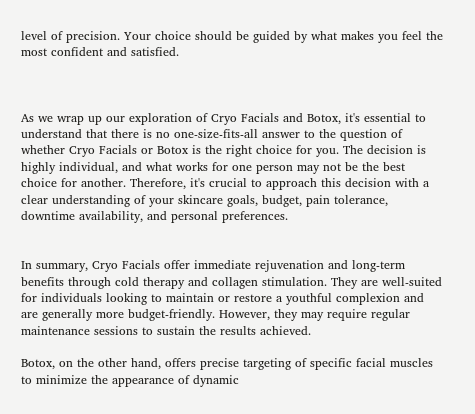level of precision. Your choice should be guided by what makes you feel the most confident and satisfied.



As we wrap up our exploration of Cryo Facials and Botox, it's essential to understand that there is no one-size-fits-all answer to the question of whether Cryo Facials or Botox is the right choice for you. The decision is highly individual, and what works for one person may not be the best choice for another. Therefore, it's crucial to approach this decision with a clear understanding of your skincare goals, budget, pain tolerance, downtime availability, and personal preferences.


In summary, Cryo Facials offer immediate rejuvenation and long-term benefits through cold therapy and collagen stimulation. They are well-suited for individuals looking to maintain or restore a youthful complexion and are generally more budget-friendly. However, they may require regular maintenance sessions to sustain the results achieved.

Botox, on the other hand, offers precise targeting of specific facial muscles to minimize the appearance of dynamic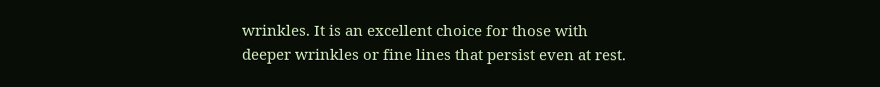wrinkles. It is an excellent choice for those with deeper wrinkles or fine lines that persist even at rest.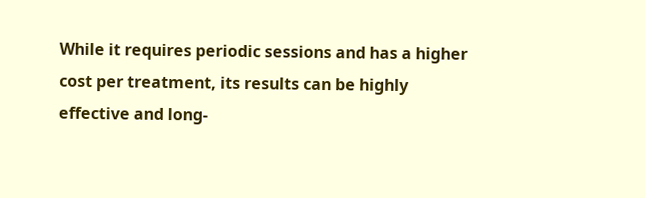While it requires periodic sessions and has a higher cost per treatment, its results can be highly effective and long-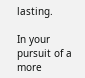lasting.

In your pursuit of a more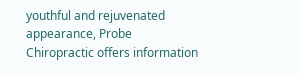youthful and rejuvenated appearance, Probe Chiropractic offers information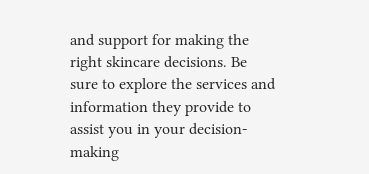and support for making the right skincare decisions. Be sure to explore the services and information they provide to assist you in your decision-making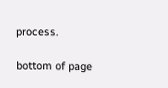process.

bottom of page